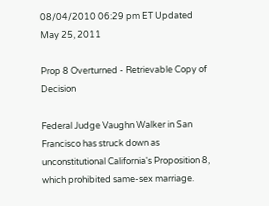08/04/2010 06:29 pm ET Updated May 25, 2011

Prop 8 Overturned - Retrievable Copy of Decision

Federal Judge Vaughn Walker in San Francisco has struck down as unconstitutional California's Proposition 8, which prohibited same-sex marriage.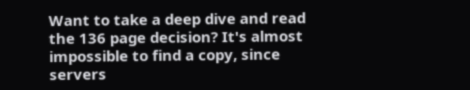Want to take a deep dive and read the 136 page decision? It's almost impossible to find a copy, since servers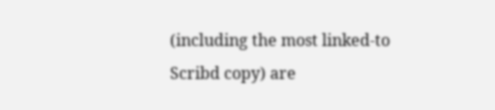(including the most linked-to Scribd copy) are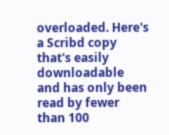overloaded. Here's a Scribd copy that's easily downloadable and has only been read by fewer than 100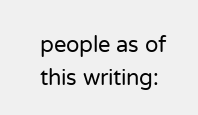people as of this writing: